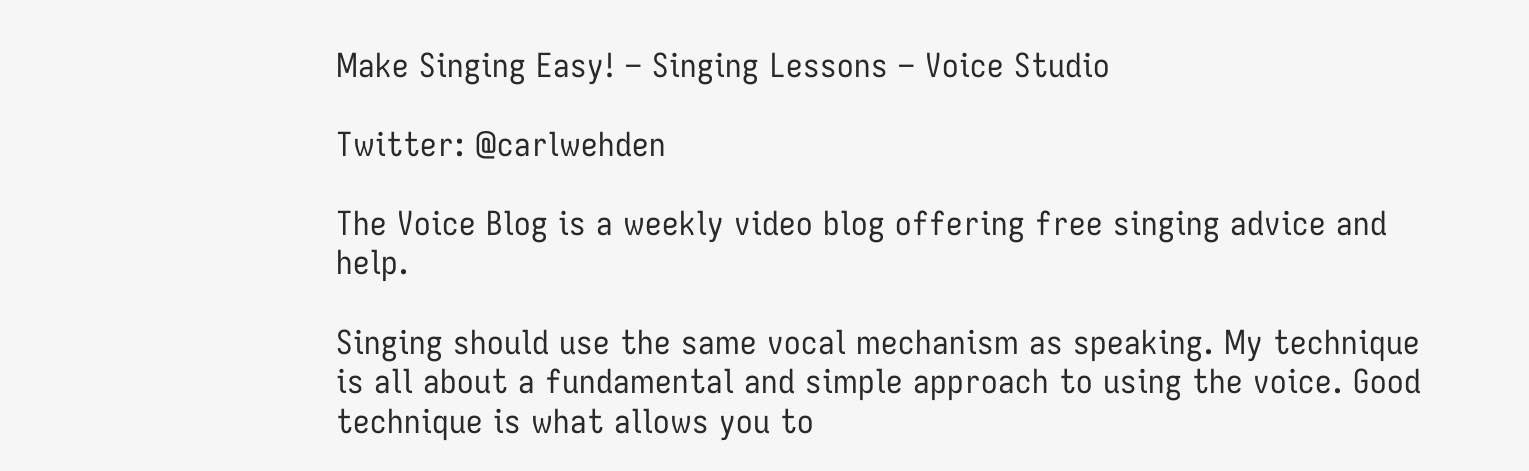Make Singing Easy! – Singing Lessons – Voice Studio

Twitter: @carlwehden

The Voice Blog is a weekly video blog offering free singing advice and help.

Singing should use the same vocal mechanism as speaking. My technique is all about a fundamental and simple approach to using the voice. Good technique is what allows you to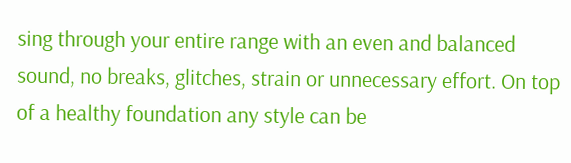sing through your entire range with an even and balanced sound, no breaks, glitches, strain or unnecessary effort. On top of a healthy foundation any style can be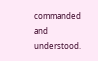commanded and understood.